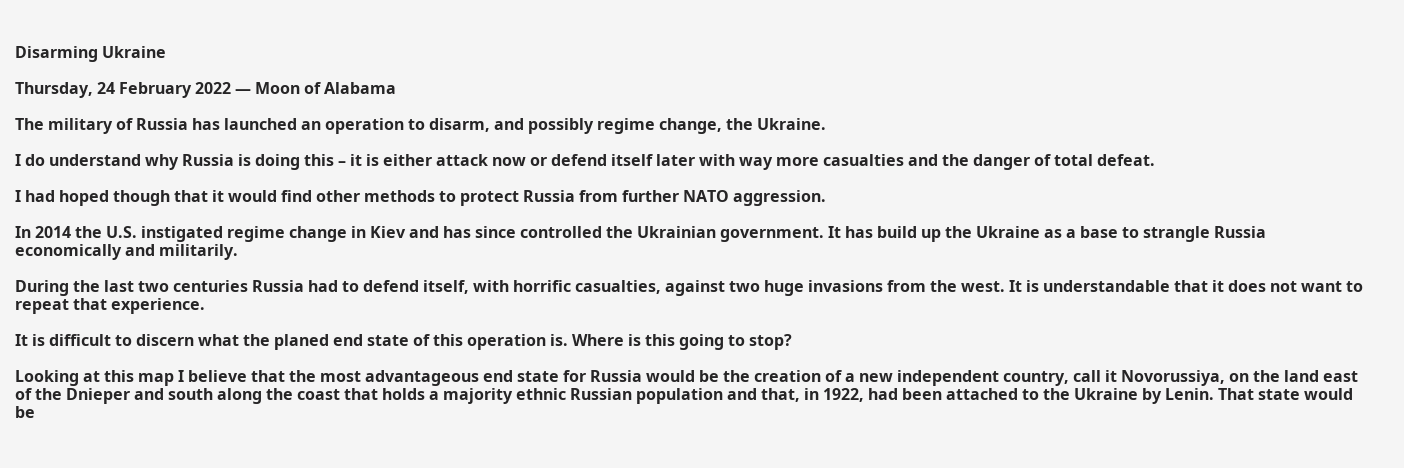Disarming Ukraine

Thursday, 24 February 2022 — Moon of Alabama

The military of Russia has launched an operation to disarm, and possibly regime change, the Ukraine.

I do understand why Russia is doing this – it is either attack now or defend itself later with way more casualties and the danger of total defeat.

I had hoped though that it would find other methods to protect Russia from further NATO aggression.

In 2014 the U.S. instigated regime change in Kiev and has since controlled the Ukrainian government. It has build up the Ukraine as a base to strangle Russia economically and militarily.

During the last two centuries Russia had to defend itself, with horrific casualties, against two huge invasions from the west. It is understandable that it does not want to repeat that experience.

It is difficult to discern what the planed end state of this operation is. Where is this going to stop?

Looking at this map I believe that the most advantageous end state for Russia would be the creation of a new independent country, call it Novorussiya, on the land east of the Dnieper and south along the coast that holds a majority ethnic Russian population and that, in 1922, had been attached to the Ukraine by Lenin. That state would be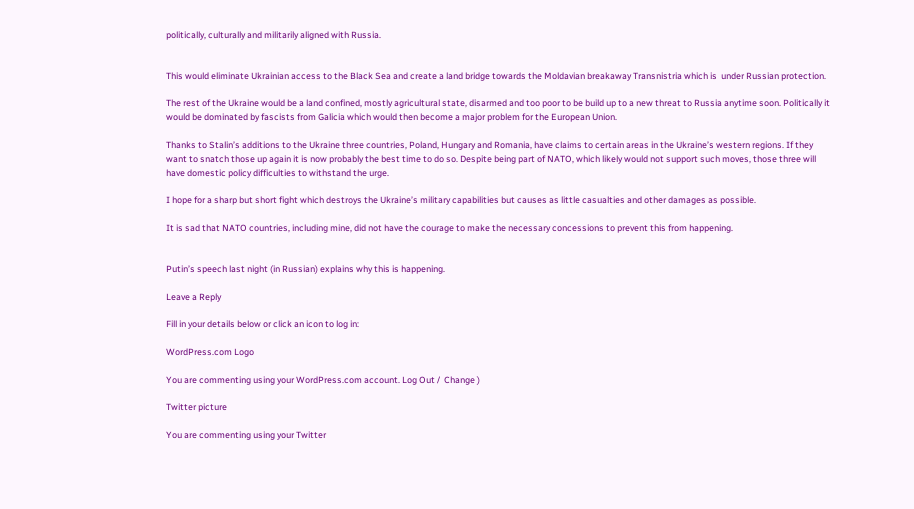politically, culturally and militarily aligned with Russia.


This would eliminate Ukrainian access to the Black Sea and create a land bridge towards the Moldavian breakaway Transnistria which is  under Russian protection.

The rest of the Ukraine would be a land confined, mostly agricultural state, disarmed and too poor to be build up to a new threat to Russia anytime soon. Politically it would be dominated by fascists from Galicia which would then become a major problem for the European Union.

Thanks to Stalin’s additions to the Ukraine three countries, Poland, Hungary and Romania, have claims to certain areas in the Ukraine’s western regions. If they want to snatch those up again it is now probably the best time to do so. Despite being part of NATO, which likely would not support such moves, those three will have domestic policy difficulties to withstand the urge.

I hope for a sharp but short fight which destroys the Ukraine’s military capabilities but causes as little casualties and other damages as possible.

It is sad that NATO countries, including mine, did not have the courage to make the necessary concessions to prevent this from happening.


Putin’s speech last night (in Russian) explains why this is happening.

Leave a Reply

Fill in your details below or click an icon to log in:

WordPress.com Logo

You are commenting using your WordPress.com account. Log Out /  Change )

Twitter picture

You are commenting using your Twitter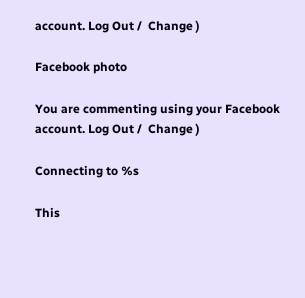account. Log Out /  Change )

Facebook photo

You are commenting using your Facebook account. Log Out /  Change )

Connecting to %s

This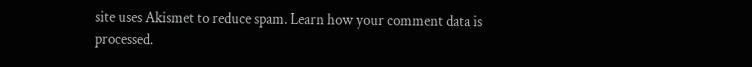site uses Akismet to reduce spam. Learn how your comment data is processed.